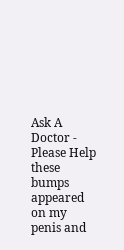Ask A Doctor - Please Help these bumps appeared on my penis and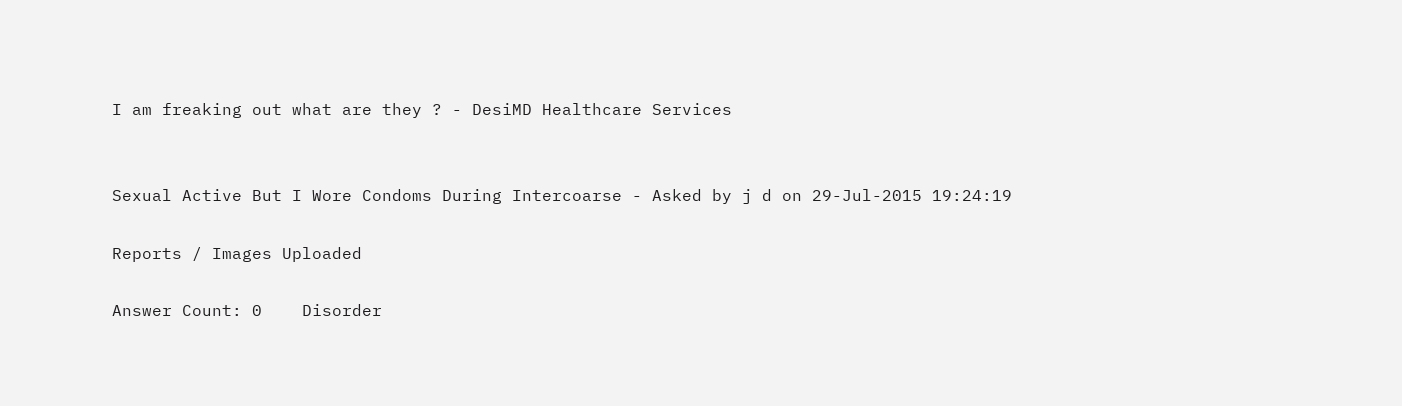I am freaking out what are they ? - DesiMD Healthcare Services


Sexual Active But I Wore Condoms During Intercoarse - Asked by j d on 29-Jul-2015 19:24:19

Reports / Images Uploaded

Answer Count: 0    Disorder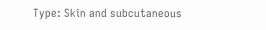Type: Skin and subcutaneous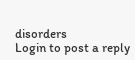disorders
Login to post a reply